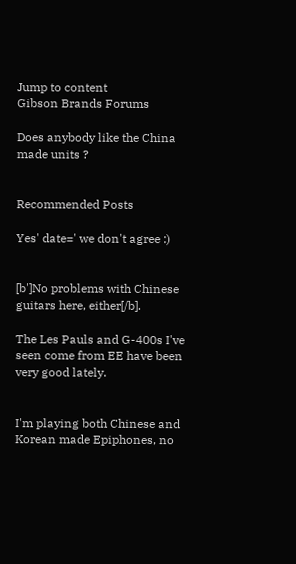Jump to content
Gibson Brands Forums

Does anybody like the China made units ?


Recommended Posts

Yes' date=' we don't agree :)


[b']No problems with Chinese guitars here, either[/b].

The Les Pauls and G-400s I've seen come from EE have been very good lately.


I'm playing both Chinese and Korean made Epiphones, no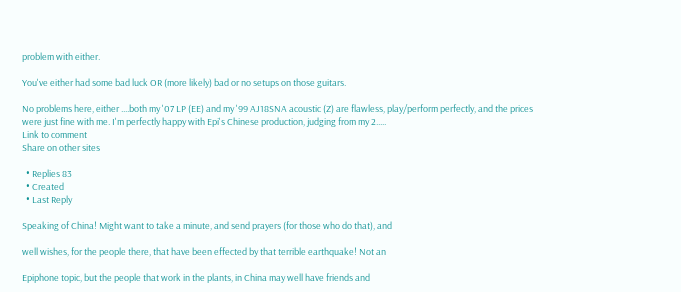problem with either.

You've either had some bad luck OR (more likely) bad or no setups on those guitars.

No problems here, either ....both my '07 LP (EE) and my '99 AJ18SNA acoustic (Z) are flawless, play/perform perfectly, and the prices were just fine with me. I'm perfectly happy with Epi's Chinese production, judging from my 2.....
Link to comment
Share on other sites

  • Replies 83
  • Created
  • Last Reply

Speaking of China! Might want to take a minute, and send prayers (for those who do that), and

well wishes, for the people there, that have been effected by that terrible earthquake! Not an

Epiphone topic, but the people that work in the plants, in China may well have friends and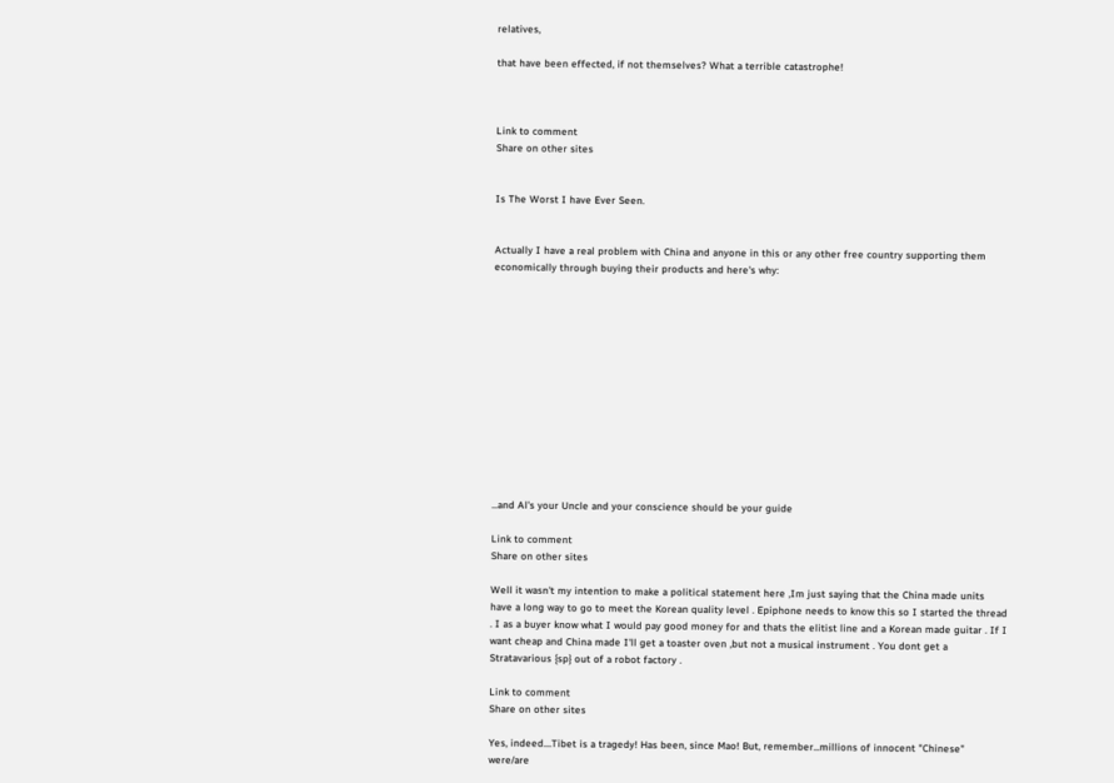relatives,

that have been effected, if not themselves? What a terrible catastrophe!



Link to comment
Share on other sites


Is The Worst I have Ever Seen.


Actually I have a real problem with China and anyone in this or any other free country supporting them economically through buying their products and here's why:













...and Al's your Uncle and your conscience should be your guide

Link to comment
Share on other sites

Well it wasn't my intention to make a political statement here ,Im just saying that the China made units have a long way to go to meet the Korean quality level . Epiphone needs to know this so I started the thread . I as a buyer know what I would pay good money for and thats the elitist line and a Korean made guitar . If I want cheap and China made I'll get a toaster oven ,but not a musical instrument . You dont get a Stratavarious {sp} out of a robot factory .

Link to comment
Share on other sites

Yes, indeed....Tibet is a tragedy! Has been, since Mao! But, remember...millions of innocent "Chinese" were/are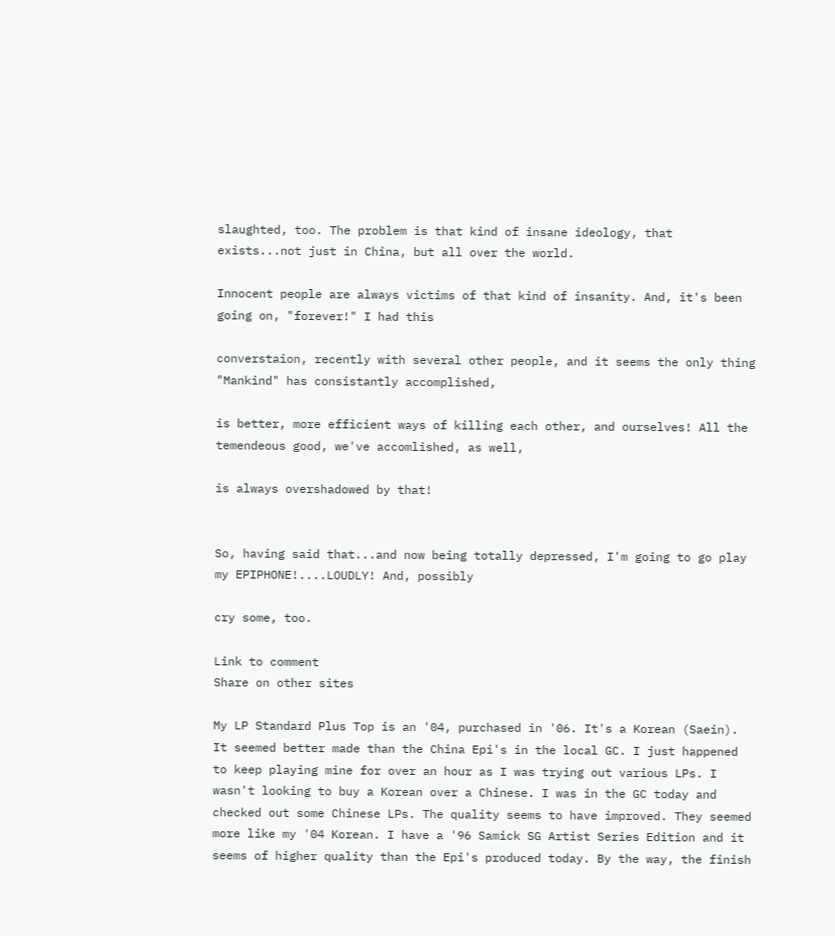slaughted, too. The problem is that kind of insane ideology, that exists...not just in China, but all over the world.

Innocent people are always victims of that kind of insanity. And, it's been going on, "forever!" I had this

converstaion, recently with several other people, and it seems the only thing "Mankind" has consistantly accomplished,

is better, more efficient ways of killing each other, and ourselves! All the temendeous good, we've accomlished, as well,

is always overshadowed by that!


So, having said that...and now being totally depressed, I'm going to go play my EPIPHONE!....LOUDLY! And, possibly

cry some, too.

Link to comment
Share on other sites

My LP Standard Plus Top is an '04, purchased in '06. It's a Korean (Saein). It seemed better made than the China Epi's in the local GC. I just happened to keep playing mine for over an hour as I was trying out various LPs. I wasn't looking to buy a Korean over a Chinese. I was in the GC today and checked out some Chinese LPs. The quality seems to have improved. They seemed more like my '04 Korean. I have a '96 Samick SG Artist Series Edition and it seems of higher quality than the Epi's produced today. By the way, the finish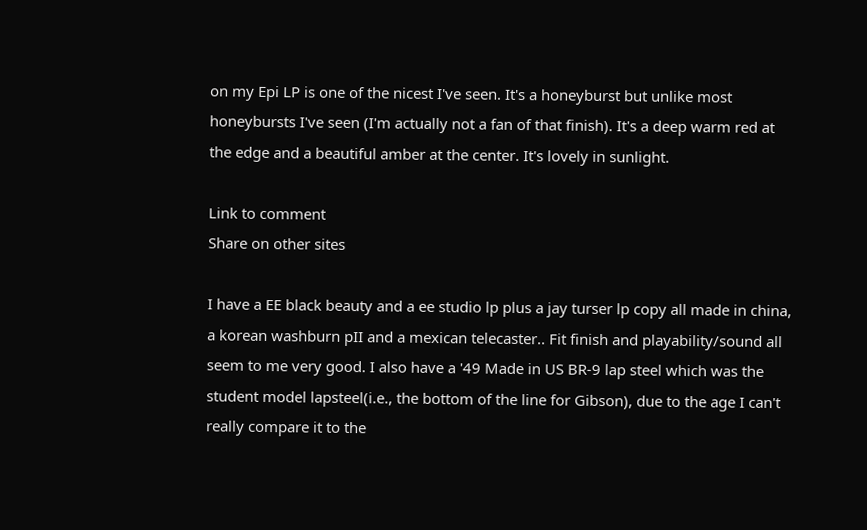on my Epi LP is one of the nicest I've seen. It's a honeyburst but unlike most honeybursts I've seen (I'm actually not a fan of that finish). It's a deep warm red at the edge and a beautiful amber at the center. It's lovely in sunlight.

Link to comment
Share on other sites

I have a EE black beauty and a ee studio lp plus a jay turser lp copy all made in china, a korean washburn pII and a mexican telecaster.. Fit finish and playability/sound all seem to me very good. I also have a '49 Made in US BR-9 lap steel which was the student model lapsteel(i.e., the bottom of the line for Gibson), due to the age I can't really compare it to the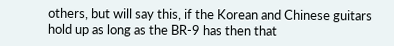others, but will say this, if the Korean and Chinese guitars hold up as long as the BR-9 has then that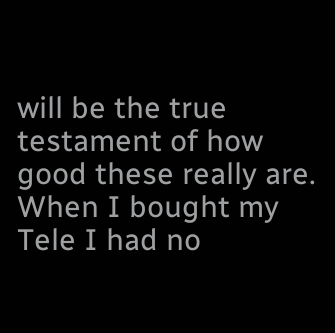will be the true testament of how good these really are. When I bought my Tele I had no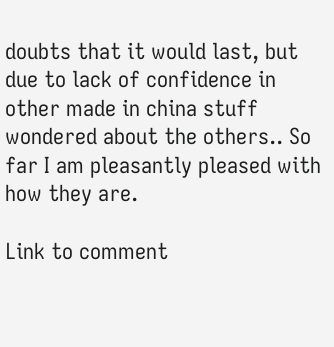doubts that it would last, but due to lack of confidence in other made in china stuff wondered about the others.. So far I am pleasantly pleased with how they are.

Link to comment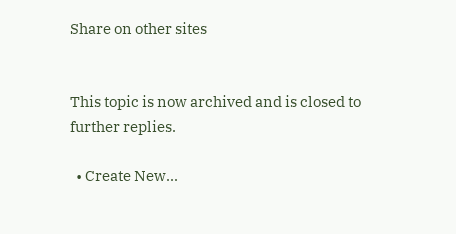Share on other sites


This topic is now archived and is closed to further replies.

  • Create New...